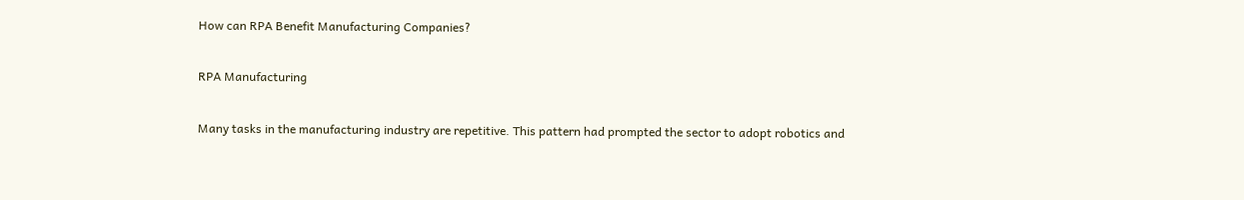How can RPA Benefit Manufacturing Companies?

RPA Manufacturing

Many tasks in the manufacturing industry are repetitive. This pattern had prompted the sector to adopt robotics and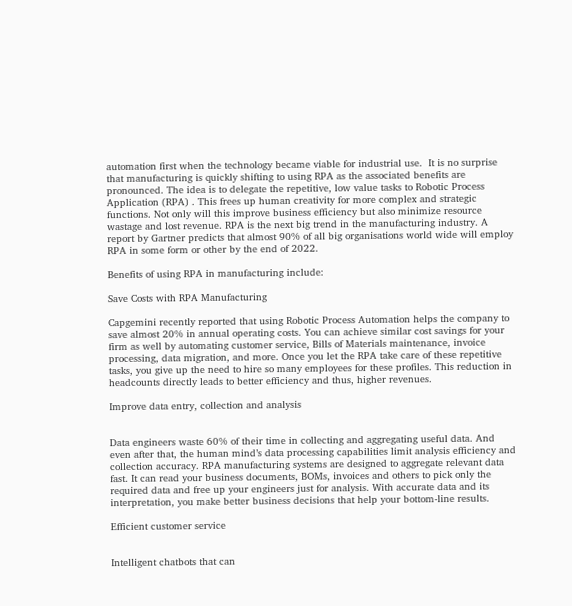automation first when the technology became viable for industrial use.  It is no surprise that manufacturing is quickly shifting to using RPA as the associated benefits are pronounced. The idea is to delegate the repetitive, low value tasks to Robotic Process Application (RPA) . This frees up human creativity for more complex and strategic functions. Not only will this improve business efficiency but also minimize resource wastage and lost revenue. RPA is the next big trend in the manufacturing industry. A report by Gartner predicts that almost 90% of all big organisations world wide will employ RPA in some form or other by the end of 2022.

Benefits of using RPA in manufacturing include:

Save Costs with RPA Manufacturing

Capgemini recently reported that using Robotic Process Automation helps the company to save almost 20% in annual operating costs. You can achieve similar cost savings for your firm as well by automating customer service, Bills of Materials maintenance, invoice processing, data migration, and more. Once you let the RPA take care of these repetitive tasks, you give up the need to hire so many employees for these profiles. This reduction in headcounts directly leads to better efficiency and thus, higher revenues.

Improve data entry, collection and analysis


Data engineers waste 60% of their time in collecting and aggregating useful data. And even after that, the human mind’s data processing capabilities limit analysis efficiency and collection accuracy. RPA manufacturing systems are designed to aggregate relevant data fast. It can read your business documents, BOMs, invoices and others to pick only the required data and free up your engineers just for analysis. With accurate data and its interpretation, you make better business decisions that help your bottom-line results.

Efficient customer service


Intelligent chatbots that can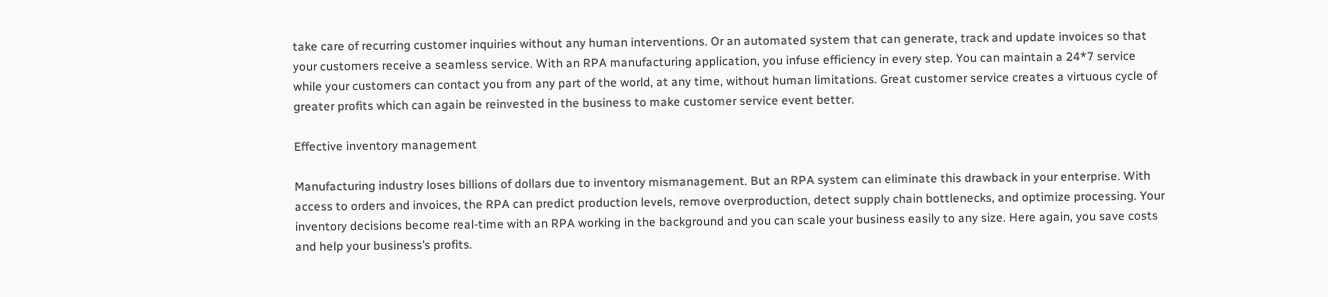take care of recurring customer inquiries without any human interventions. Or an automated system that can generate, track and update invoices so that your customers receive a seamless service. With an RPA manufacturing application, you infuse efficiency in every step. You can maintain a 24*7 service while your customers can contact you from any part of the world, at any time, without human limitations. Great customer service creates a virtuous cycle of greater profits which can again be reinvested in the business to make customer service event better.

Effective inventory management

Manufacturing industry loses billions of dollars due to inventory mismanagement. But an RPA system can eliminate this drawback in your enterprise. With access to orders and invoices, the RPA can predict production levels, remove overproduction, detect supply chain bottlenecks, and optimize processing. Your inventory decisions become real-time with an RPA working in the background and you can scale your business easily to any size. Here again, you save costs and help your business’s profits.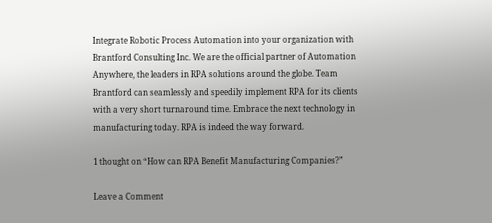Integrate Robotic Process Automation into your organization with Brantford Consulting Inc. We are the official partner of Automation Anywhere, the leaders in RPA solutions around the globe. Team Brantford can seamlessly and speedily implement RPA for its clients with a very short turnaround time. Embrace the next technology in manufacturing today. RPA is indeed the way forward.

1 thought on “How can RPA Benefit Manufacturing Companies?”

Leave a Comment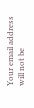Your email address will not be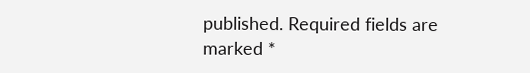published. Required fields are marked *